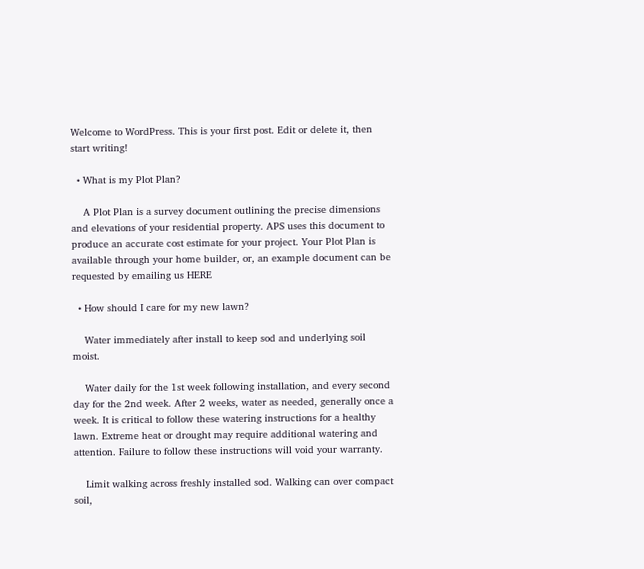Welcome to WordPress. This is your first post. Edit or delete it, then start writing!

  • What is my Plot Plan?

    A Plot Plan is a survey document outlining the precise dimensions and elevations of your residential property. APS uses this document to produce an accurate cost estimate for your project. Your Plot Plan is available through your home builder, or, an example document can be requested by emailing us HERE

  • How should I care for my new lawn?

    Water immediately after install to keep sod and underlying soil moist.

    Water daily for the 1st week following installation, and every second day for the 2nd week. After 2 weeks, water as needed, generally once a week. It is critical to follow these watering instructions for a healthy lawn. Extreme heat or drought may require additional watering and attention. Failure to follow these instructions will void your warranty.

    Limit walking across freshly installed sod. Walking can over compact soil,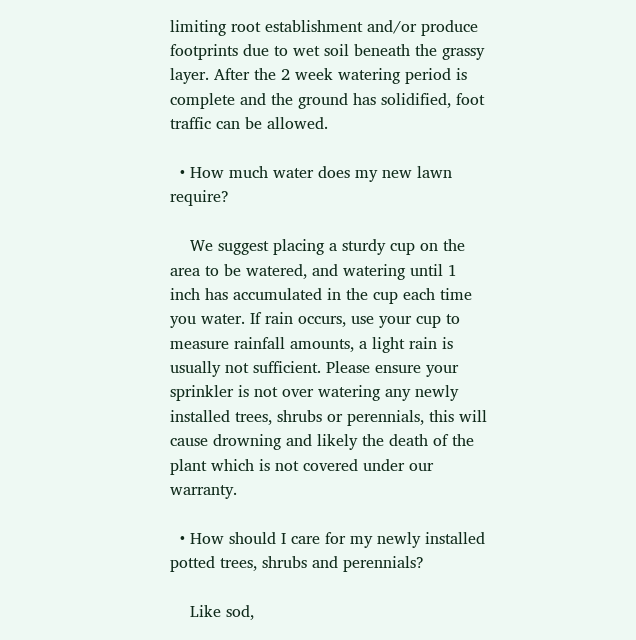limiting root establishment and/or produce footprints due to wet soil beneath the grassy layer. After the 2 week watering period is complete and the ground has solidified, foot traffic can be allowed.

  • How much water does my new lawn require?

    We suggest placing a sturdy cup on the area to be watered, and watering until 1 inch has accumulated in the cup each time you water. If rain occurs, use your cup to measure rainfall amounts, a light rain is usually not sufficient. Please ensure your sprinkler is not over watering any newly installed trees, shrubs or perennials, this will cause drowning and likely the death of the plant which is not covered under our warranty.

  • How should I care for my newly installed potted trees, shrubs and perennials?

    Like sod,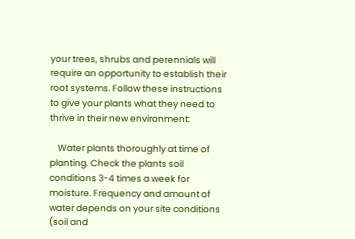your trees, shrubs and perennials will require an opportunity to establish their root systems. Follow these instructions to give your plants what they need to thrive in their new environment:

    Water plants thoroughly at time of planting. Check the plants soil conditions 3-4 times a week for moisture. Frequency and amount of water depends on your site conditions (soil and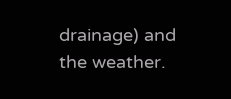drainage) and the weather.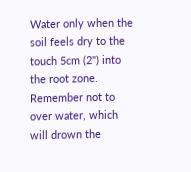Water only when the soil feels dry to the touch 5cm (2") into the root zone. Remember not to over water, which will drown the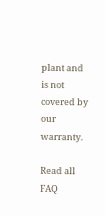plant and is not covered by our warranty.

Read all FAQ